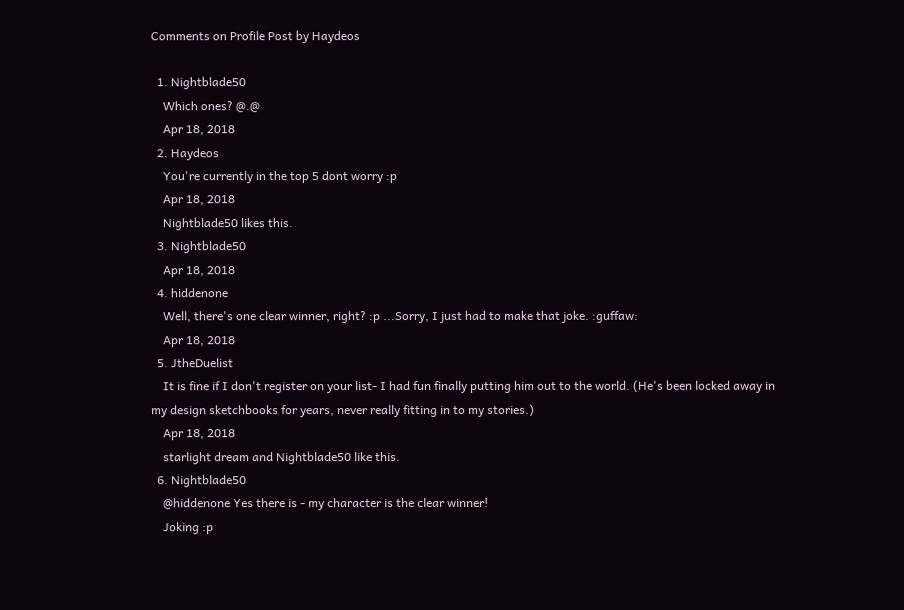Comments on Profile Post by Haydeos

  1. Nightblade50
    Which ones? @.@
    Apr 18, 2018
  2. Haydeos
    You're currently in the top 5 dont worry :p
    Apr 18, 2018
    Nightblade50 likes this.
  3. Nightblade50
    Apr 18, 2018
  4. hiddenone
    Well, there's one clear winner, right? :p ...Sorry, I just had to make that joke. :guffaw:
    Apr 18, 2018
  5. JtheDuelist
    It is fine if I don't register on your list- I had fun finally putting him out to the world. (He's been locked away in my design sketchbooks for years, never really fitting in to my stories.)
    Apr 18, 2018
    starlight dream and Nightblade50 like this.
  6. Nightblade50
    @hiddenone Yes there is - my character is the clear winner!
    Joking :p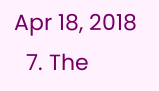Apr 18, 2018
  7. The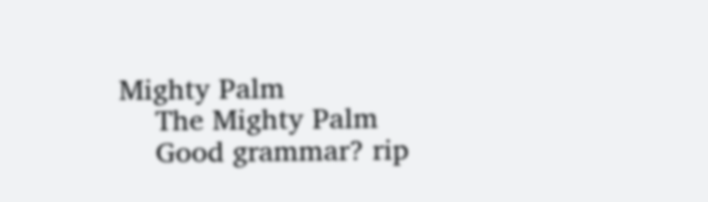Mighty Palm
    The Mighty Palm
    Good grammar? rip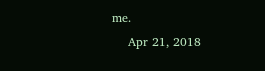me.
    Apr 21, 2018